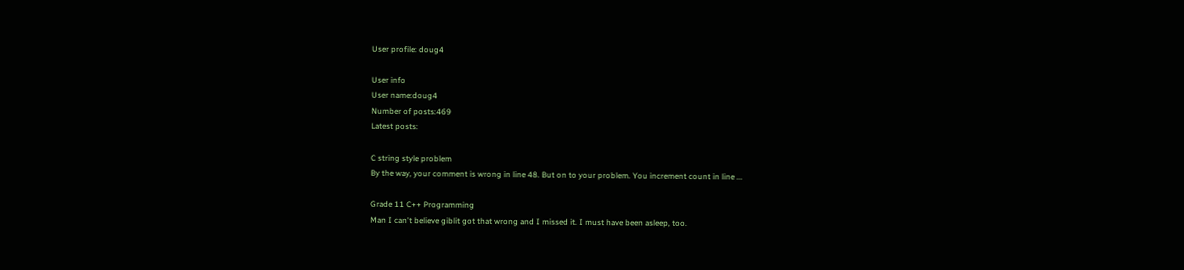User profile: doug4

User info
User name:doug4
Number of posts:469
Latest posts:

C string style problem
By the way, your comment is wrong in line 48. But on to your problem. You increment count in line ...

Grade 11 C++ Programming
Man I can't believe giblit got that wrong and I missed it. I must have been asleep, too.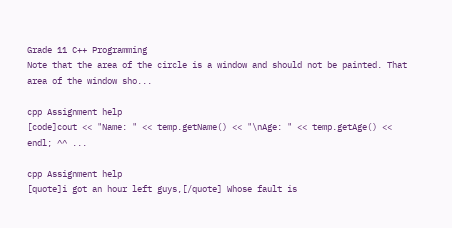Grade 11 C++ Programming
Note that the area of the circle is a window and should not be painted. That area of the window sho...

cpp Assignment help
[code]cout << "Name: " << temp.getName() << "\nAge: " << temp.getAge() << endl; ^^ ...

cpp Assignment help
[quote]i got an hour left guys,[/quote] Whose fault is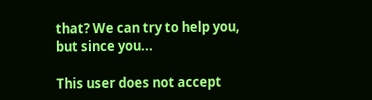that? We can try to help you, but since you...

This user does not accept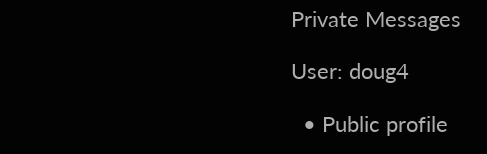Private Messages

User: doug4

  • Public profile